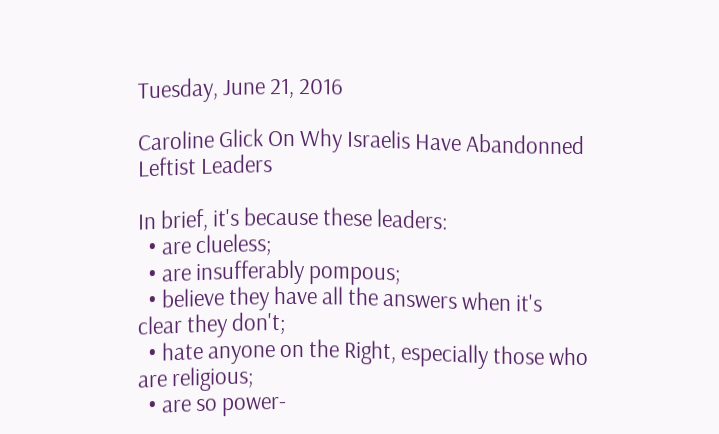Tuesday, June 21, 2016

Caroline Glick On Why Israelis Have Abandonned Leftist Leaders

In brief, it's because these leaders:
  • are clueless;
  • are insufferably pompous;
  • believe they have all the answers when it's clear they don't;
  • hate anyone on the Right, especially those who are religious;
  • are so power-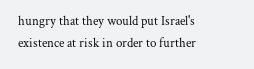hungry that they would put Israel's existence at risk in order to further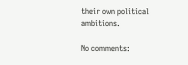their own political ambitions.

No comments: